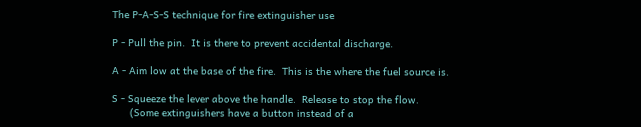The P-A-S-S technique for fire extinguisher use

P - Pull the pin.  It is there to prevent accidental discharge.

A - Aim low at the base of the fire.  This is the where the fuel source is.

S - Squeeze the lever above the handle.  Release to stop the flow.
      (Some extinguishers have a button instead of a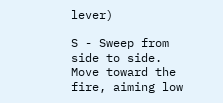lever)

S - Sweep from side to side.  Move toward the fire, aiming low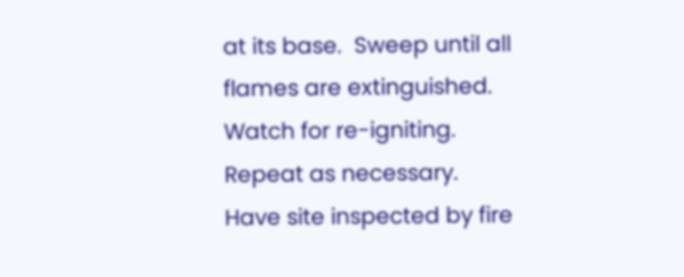at its base.  Sweep until all flames are extinguished.  Watch for re-igniting.  Repeat as necessary.  Have site inspected by fire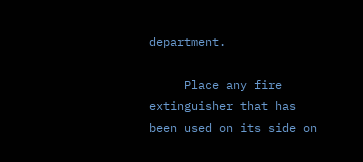department.

     Place any fire extinguisher that has been used on its side on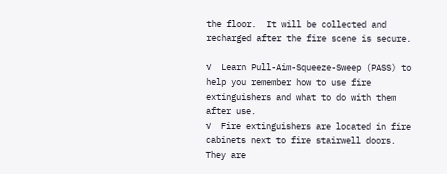the floor.  It will be collected and recharged after the fire scene is secure.

√  Learn Pull-Aim-Squeeze-Sweep (PASS) to help you remember how to use fire extinguishers and what to do with them after use.
√  Fire extinguishers are located in fire cabinets next to fire stairwell doors.  They are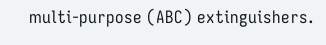multi-purpose (ABC) extinguishers.